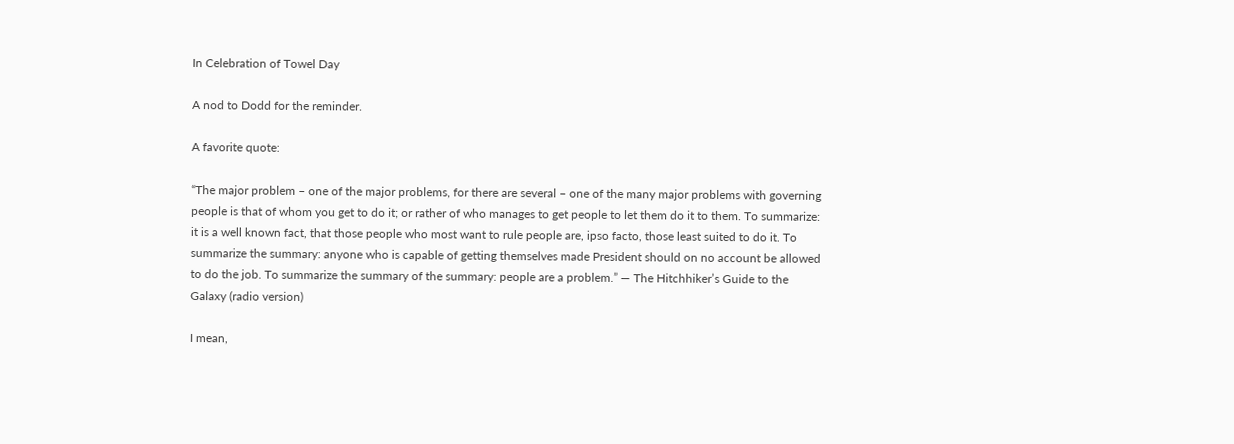In Celebration of Towel Day

A nod to Dodd for the reminder.

A favorite quote:

“The major problem – one of the major problems, for there are several – one of the many major problems with governing people is that of whom you get to do it; or rather of who manages to get people to let them do it to them. To summarize: it is a well known fact, that those people who most want to rule people are, ipso facto, those least suited to do it. To summarize the summary: anyone who is capable of getting themselves made President should on no account be allowed to do the job. To summarize the summary of the summary: people are a problem.” — The Hitchhiker’s Guide to the Galaxy (radio version)

I mean,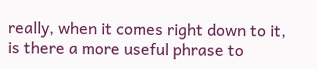really, when it comes right down to it, is there a more useful phrase to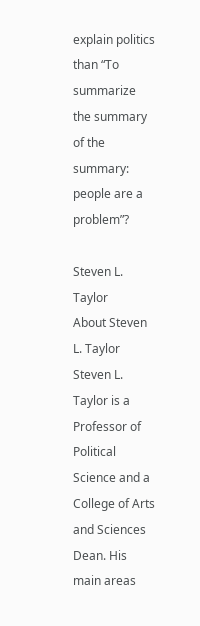explain politics than “To summarize the summary of the summary: people are a problem”?

Steven L. Taylor
About Steven L. Taylor
Steven L. Taylor is a Professor of Political Science and a College of Arts and Sciences Dean. His main areas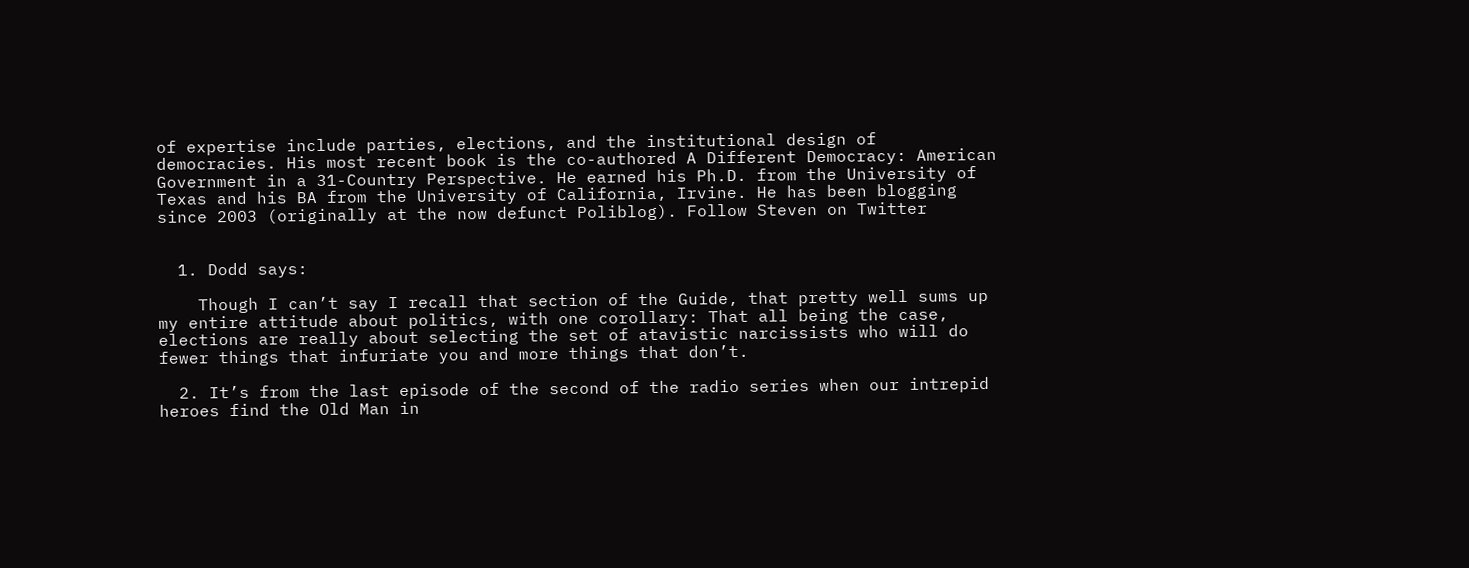of expertise include parties, elections, and the institutional design of democracies. His most recent book is the co-authored A Different Democracy: American Government in a 31-Country Perspective. He earned his Ph.D. from the University of Texas and his BA from the University of California, Irvine. He has been blogging since 2003 (originally at the now defunct Poliblog). Follow Steven on Twitter


  1. Dodd says:

    Though I can’t say I recall that section of the Guide, that pretty well sums up my entire attitude about politics, with one corollary: That all being the case, elections are really about selecting the set of atavistic narcissists who will do fewer things that infuriate you and more things that don’t.

  2. It’s from the last episode of the second of the radio series when our intrepid heroes find the Old Man in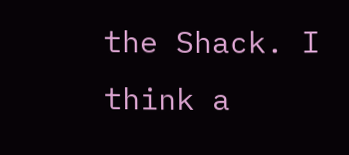the Shack. I think a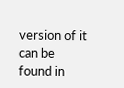version of it can be found in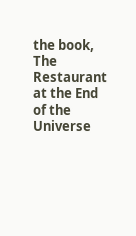the book, The Restaurant at the End of the Universe